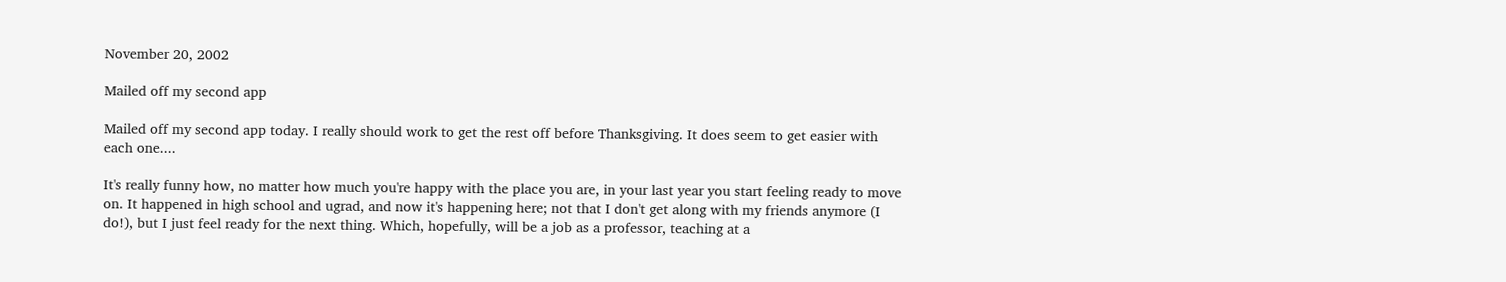November 20, 2002

Mailed off my second app

Mailed off my second app today. I really should work to get the rest off before Thanksgiving. It does seem to get easier with each one....

It's really funny how, no matter how much you're happy with the place you are, in your last year you start feeling ready to move on. It happened in high school and ugrad, and now it's happening here; not that I don't get along with my friends anymore (I do!), but I just feel ready for the next thing. Which, hopefully, will be a job as a professor, teaching at a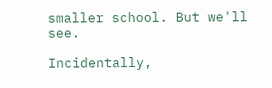smaller school. But we'll see.

Incidentally,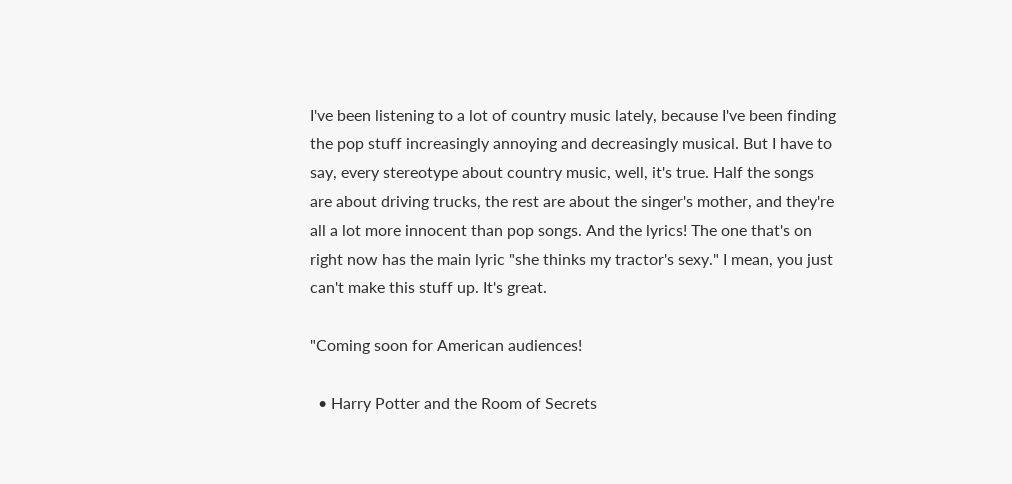I've been listening to a lot of country music lately, because I've been finding the pop stuff increasingly annoying and decreasingly musical. But I have to say, every stereotype about country music, well, it's true. Half the songs are about driving trucks, the rest are about the singer's mother, and they're all a lot more innocent than pop songs. And the lyrics! The one that's on right now has the main lyric "she thinks my tractor's sexy." I mean, you just can't make this stuff up. It's great.

"Coming soon for American audiences!

  • Harry Potter and the Room of Secrets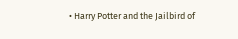• Harry Potter and the Jailbird of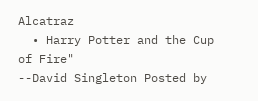Alcatraz
  • Harry Potter and the Cup of Fire"
--David Singleton Posted by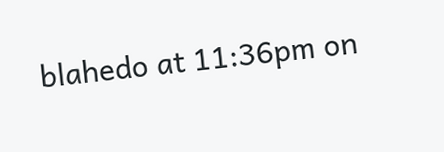blahedo at 11:36pm on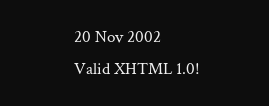20 Nov 2002
Valid XHTML 1.0!